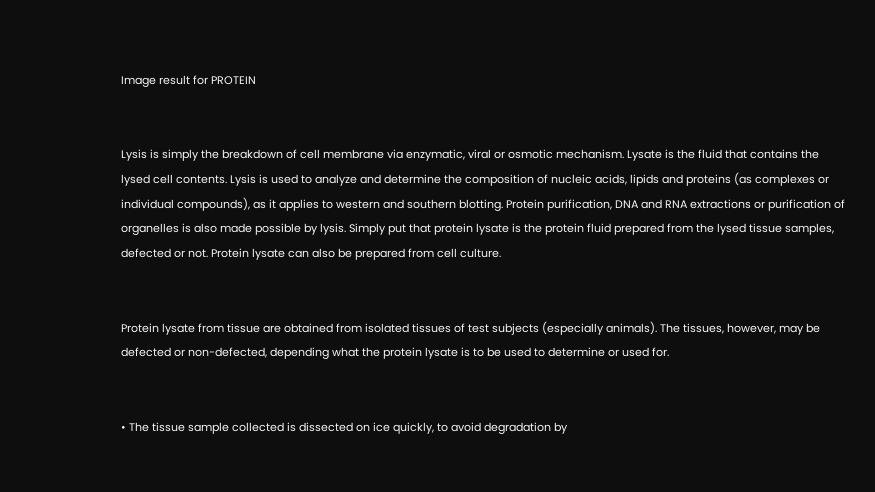Image result for PROTEIN


Lysis is simply the breakdown of cell membrane via enzymatic, viral or osmotic mechanism. Lysate is the fluid that contains the lysed cell contents. Lysis is used to analyze and determine the composition of nucleic acids, lipids and proteins (as complexes or individual compounds), as it applies to western and southern blotting. Protein purification, DNA and RNA extractions or purification of organelles is also made possible by lysis. Simply put that protein lysate is the protein fluid prepared from the lysed tissue samples, defected or not. Protein lysate can also be prepared from cell culture.


Protein lysate from tissue are obtained from isolated tissues of test subjects (especially animals). The tissues, however, may be defected or non-defected, depending what the protein lysate is to be used to determine or used for.


• The tissue sample collected is dissected on ice quickly, to avoid degradation by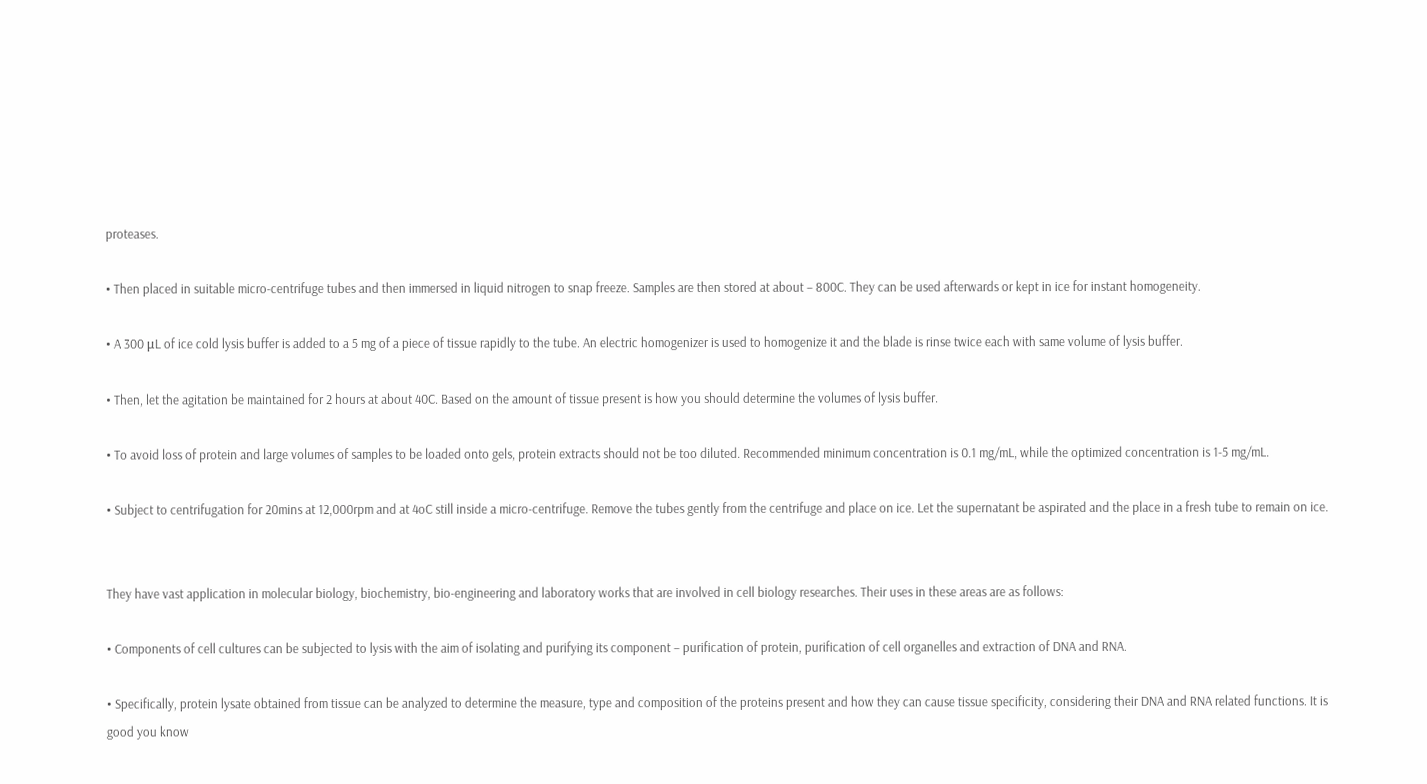proteases.

• Then placed in suitable micro-centrifuge tubes and then immersed in liquid nitrogen to snap freeze. Samples are then stored at about – 800C. They can be used afterwards or kept in ice for instant homogeneity.

• A 300 μL of ice cold lysis buffer is added to a 5 mg of a piece of tissue rapidly to the tube. An electric homogenizer is used to homogenize it and the blade is rinse twice each with same volume of lysis buffer.

• Then, let the agitation be maintained for 2 hours at about 40C. Based on the amount of tissue present is how you should determine the volumes of lysis buffer.

• To avoid loss of protein and large volumes of samples to be loaded onto gels, protein extracts should not be too diluted. Recommended minimum concentration is 0.1 mg/mL, while the optimized concentration is 1-5 mg/mL.

• Subject to centrifugation for 20mins at 12,000rpm and at 4oC still inside a micro-centrifuge. Remove the tubes gently from the centrifuge and place on ice. Let the supernatant be aspirated and the place in a fresh tube to remain on ice.


They have vast application in molecular biology, biochemistry, bio-engineering and laboratory works that are involved in cell biology researches. Their uses in these areas are as follows:

• Components of cell cultures can be subjected to lysis with the aim of isolating and purifying its component – purification of protein, purification of cell organelles and extraction of DNA and RNA.

• Specifically, protein lysate obtained from tissue can be analyzed to determine the measure, type and composition of the proteins present and how they can cause tissue specificity, considering their DNA and RNA related functions. It is good you know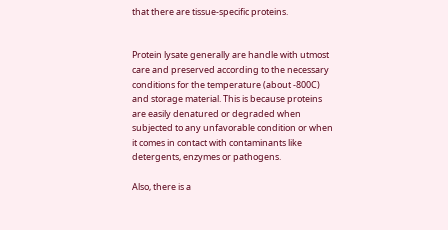that there are tissue-specific proteins.


Protein lysate generally are handle with utmost care and preserved according to the necessary conditions for the temperature (about -800C) and storage material. This is because proteins are easily denatured or degraded when subjected to any unfavorable condition or when it comes in contact with contaminants like detergents, enzymes or pathogens.

Also, there is a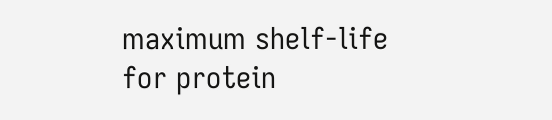maximum shelf-life for protein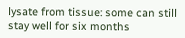lysate from tissue: some can still stay well for six months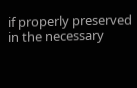if properly preserved in the necessary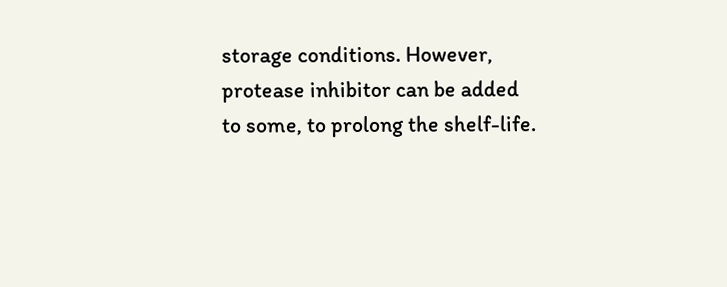storage conditions. However, protease inhibitor can be added to some, to prolong the shelf-life.